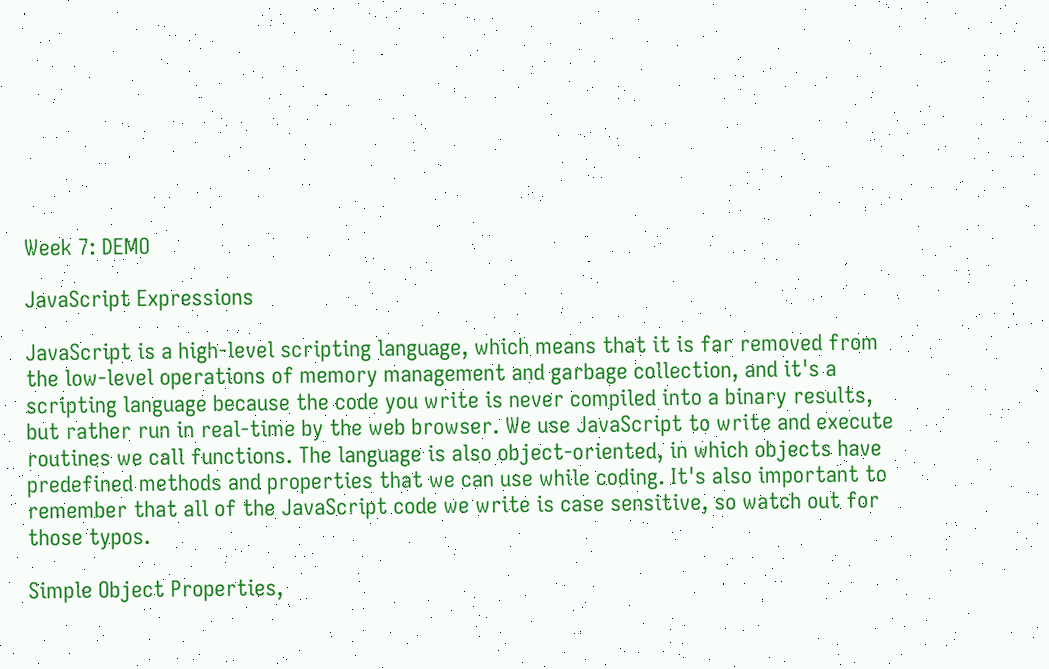Week 7: DEMO

JavaScript Expressions

JavaScript is a high-level scripting language, which means that it is far removed from the low-level operations of memory management and garbage collection, and it's a scripting language because the code you write is never compiled into a binary results, but rather run in real-time by the web browser. We use JavaScript to write and execute routines we call functions. The language is also object-oriented, in which objects have predefined methods and properties that we can use while coding. It's also important to remember that all of the JavaScript code we write is case sensitive, so watch out for those typos.

Simple Object Properties,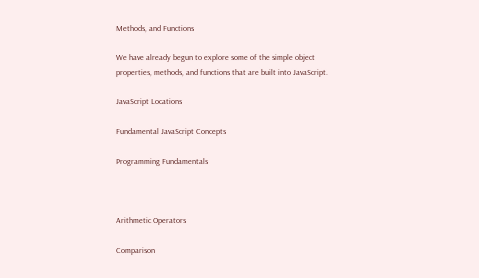Methods, and Functions

We have already begun to explore some of the simple object properties, methods, and functions that are built into JavaScript.

JavaScript Locations

Fundamental JavaScript Concepts

Programming Fundamentals



Arithmetic Operators

Comparison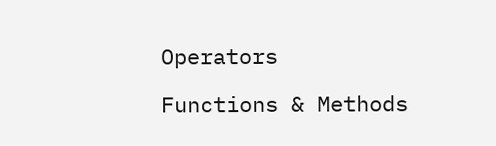Operators

Functions & Methods